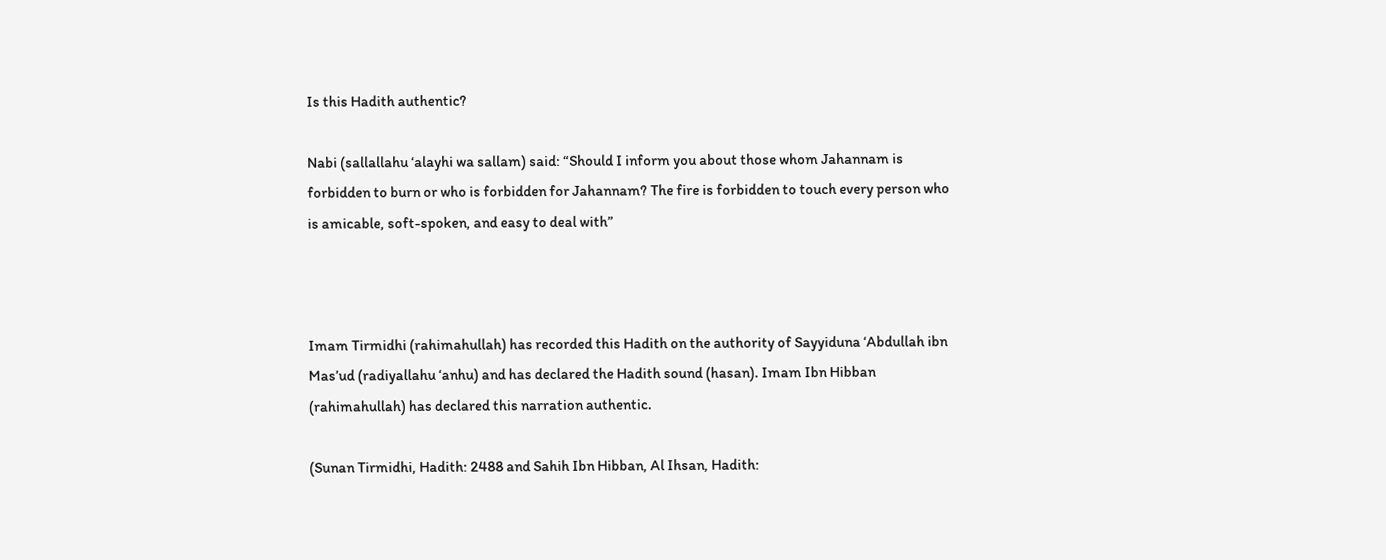Is this Hadith authentic?

Nabi (sallallahu ‘alayhi wa sallam) said: “Should I inform you about those whom Jahannam is forbidden to burn or who is forbidden for Jahannam? The fire is forbidden to touch every person who is amicable, soft-spoken, and easy to deal with”



Imam Tirmidhi (rahimahullah) has recorded this Hadith on the authority of Sayyiduna ‘Abdullah ibn Mas’ud (radiyallahu ‘anhu) and has declared the Hadith sound (hasan). Imam Ibn Hibban (rahimahullah) has declared this narration authentic.

(Sunan Tirmidhi, Hadith: 2488 and Sahih Ibn Hibban, Al Ihsan, Hadith: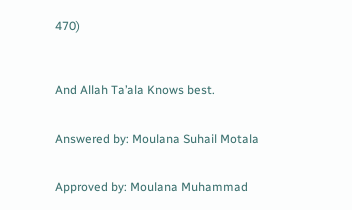470)



And Allah Ta’ala Knows best.


Answered by: Moulana Suhail Motala


Approved by: Moulana Muhammad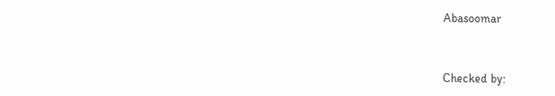Abasoomar


Checked by: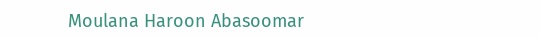Moulana Haroon Abasoomar